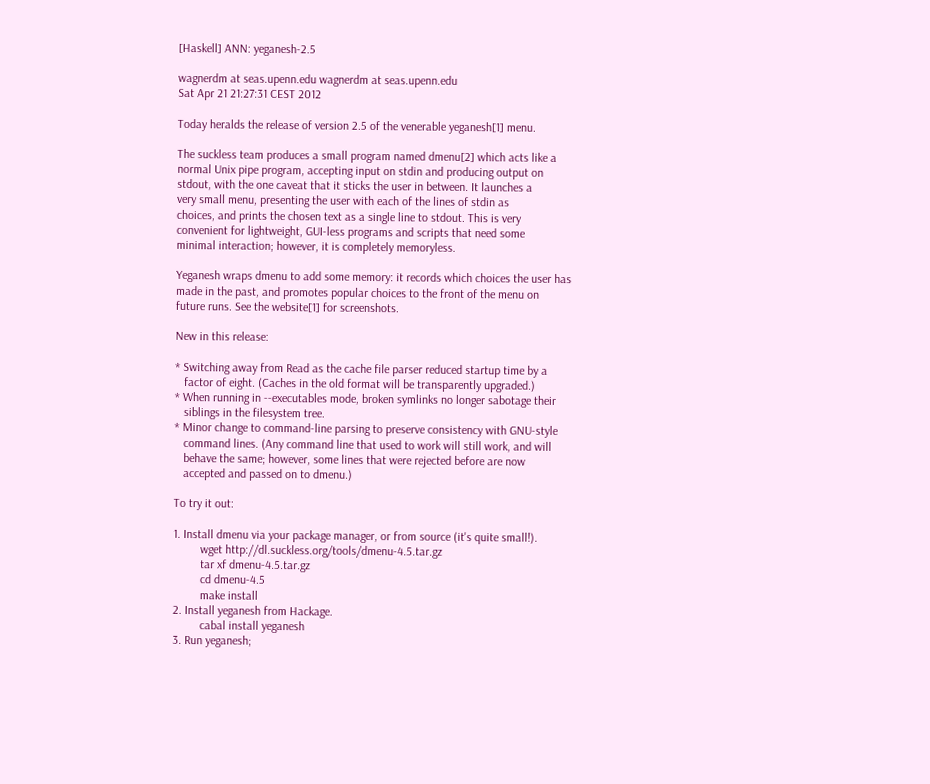[Haskell] ANN: yeganesh-2.5

wagnerdm at seas.upenn.edu wagnerdm at seas.upenn.edu
Sat Apr 21 21:27:31 CEST 2012

Today heralds the release of version 2.5 of the venerable yeganesh[1] menu.

The suckless team produces a small program named dmenu[2] which acts like a
normal Unix pipe program, accepting input on stdin and producing output on
stdout, with the one caveat that it sticks the user in between. It launches a
very small menu, presenting the user with each of the lines of stdin as
choices, and prints the chosen text as a single line to stdout. This is very
convenient for lightweight, GUI-less programs and scripts that need some
minimal interaction; however, it is completely memoryless.

Yeganesh wraps dmenu to add some memory: it records which choices the user has
made in the past, and promotes popular choices to the front of the menu on
future runs. See the website[1] for screenshots.

New in this release:

* Switching away from Read as the cache file parser reduced startup time by a
   factor of eight. (Caches in the old format will be transparently upgraded.)
* When running in --executables mode, broken symlinks no longer sabotage their
   siblings in the filesystem tree.
* Minor change to command-line parsing to preserve consistency with GNU-style
   command lines. (Any command line that used to work will still work, and will
   behave the same; however, some lines that were rejected before are now
   accepted and passed on to dmenu.)

To try it out:

1. Install dmenu via your package manager, or from source (it's quite small!).
         wget http://dl.suckless.org/tools/dmenu-4.5.tar.gz
         tar xf dmenu-4.5.tar.gz
         cd dmenu-4.5
         make install
2. Install yeganesh from Hackage.
         cabal install yeganesh
3. Run yeganesh;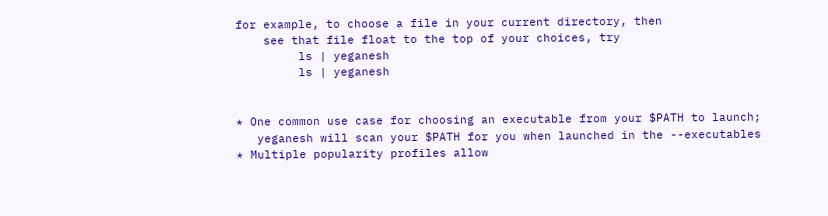for example, to choose a file in your current directory, then
    see that file float to the top of your choices, try
         ls | yeganesh
         ls | yeganesh


* One common use case for choosing an executable from your $PATH to launch;
   yeganesh will scan your $PATH for you when launched in the --executables
* Multiple popularity profiles allow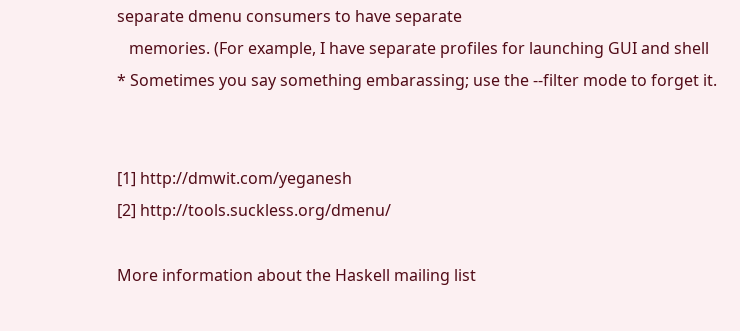separate dmenu consumers to have separate
   memories. (For example, I have separate profiles for launching GUI and shell
* Sometimes you say something embarassing; use the --filter mode to forget it.


[1] http://dmwit.com/yeganesh
[2] http://tools.suckless.org/dmenu/

More information about the Haskell mailing list